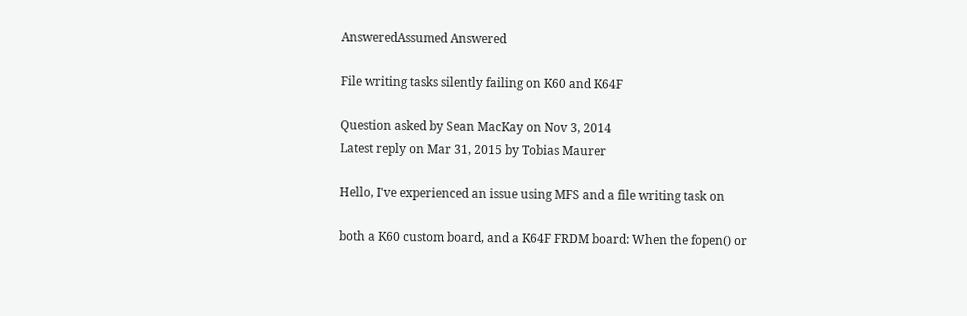AnsweredAssumed Answered

File writing tasks silently failing on K60 and K64F

Question asked by Sean MacKay on Nov 3, 2014
Latest reply on Mar 31, 2015 by Tobias Maurer

Hello, I've experienced an issue using MFS and a file writing task on

both a K60 custom board, and a K64F FRDM board: When the fopen() or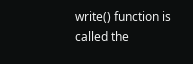write() function is called the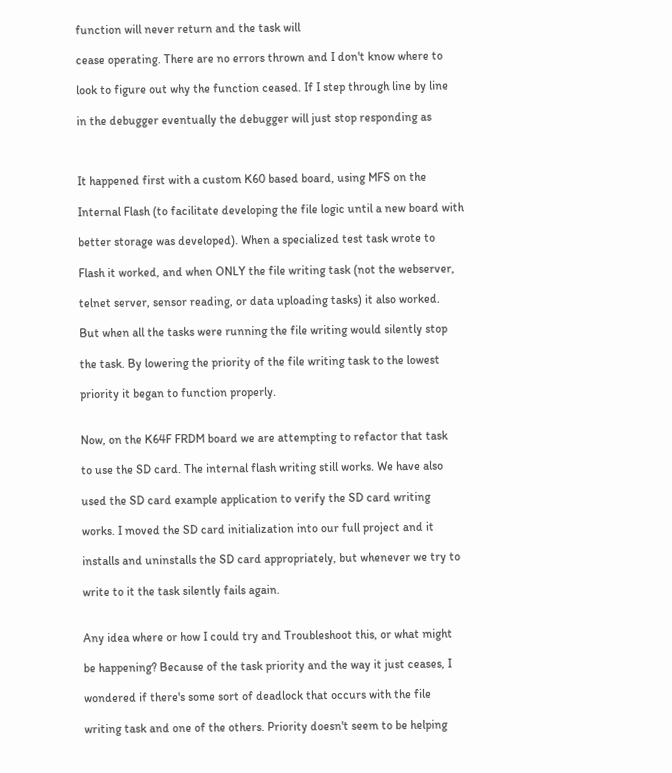function will never return and the task will

cease operating. There are no errors thrown and I don't know where to

look to figure out why the function ceased. If I step through line by line

in the debugger eventually the debugger will just stop responding as



It happened first with a custom K60 based board, using MFS on the

Internal Flash (to facilitate developing the file logic until a new board with

better storage was developed). When a specialized test task wrote to

Flash it worked, and when ONLY the file writing task (not the webserver,

telnet server, sensor reading, or data uploading tasks) it also worked.

But when all the tasks were running the file writing would silently stop

the task. By lowering the priority of the file writing task to the lowest

priority it began to function properly.


Now, on the K64F FRDM board we are attempting to refactor that task

to use the SD card. The internal flash writing still works. We have also

used the SD card example application to verify the SD card writing

works. I moved the SD card initialization into our full project and it

installs and uninstalls the SD card appropriately, but whenever we try to

write to it the task silently fails again.


Any idea where or how I could try and Troubleshoot this, or what might

be happening? Because of the task priority and the way it just ceases, I

wondered if there's some sort of deadlock that occurs with the file

writing task and one of the others. Priority doesn't seem to be helping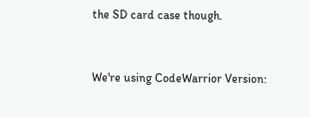the SD card case though.


We're using CodeWarrior Version: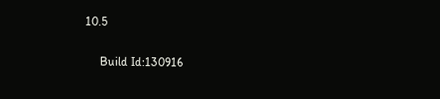10.5

     Build Id:130916